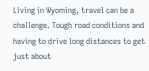Living in Wyoming, travel can be a challenge. Tough road conditions and having to drive long distances to get just about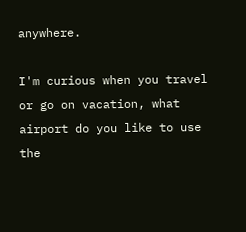anywhere.

I'm curious when you travel or go on vacation, what airport do you like to use the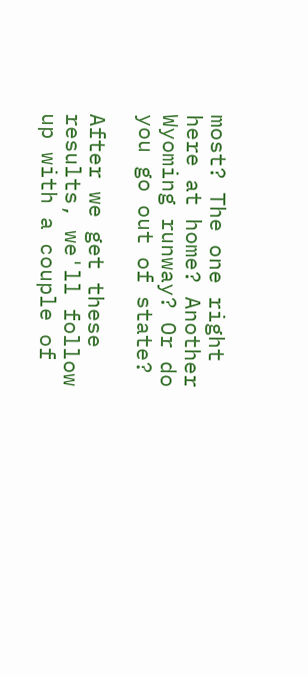most? The one right here at home? Another Wyoming runway? Or do you go out of state?

After we get these results, we'll follow up with a couple of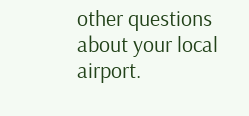other questions about your local airport.